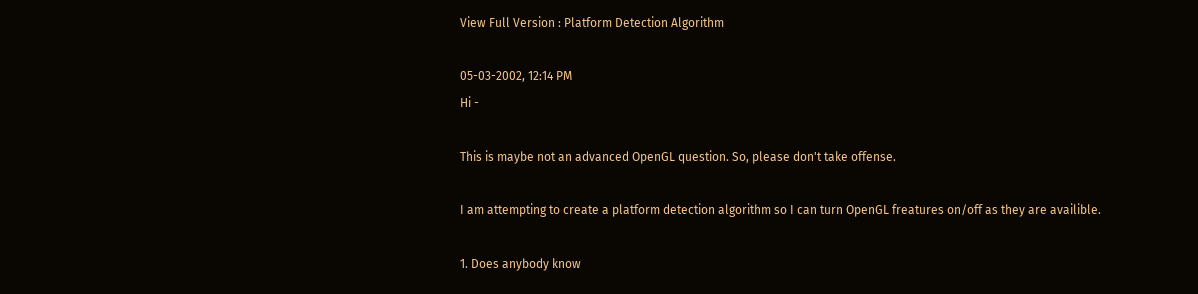View Full Version : Platform Detection Algorithm

05-03-2002, 12:14 PM
Hi -

This is maybe not an advanced OpenGL question. So, please don't take offense.

I am attempting to create a platform detection algorithm so I can turn OpenGL freatures on/off as they are availible.

1. Does anybody know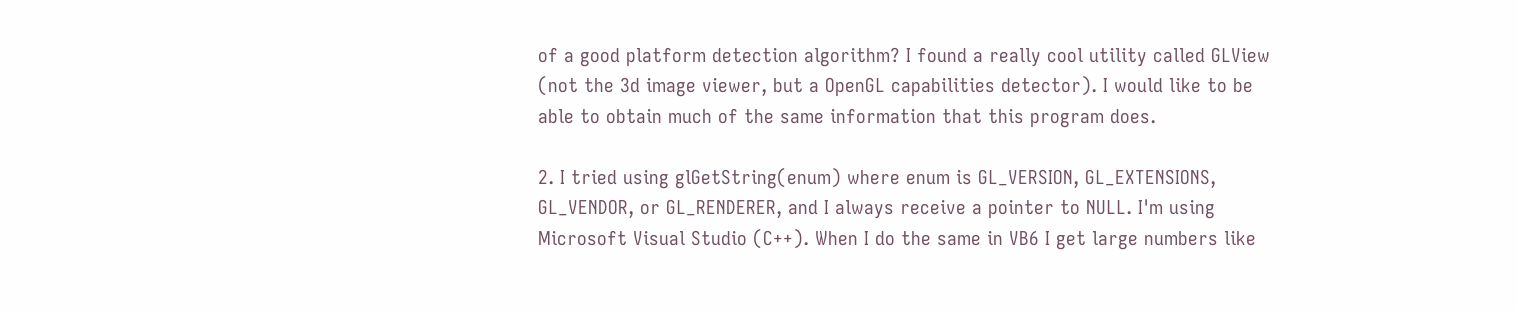of a good platform detection algorithm? I found a really cool utility called GLView (not the 3d image viewer, but a OpenGL capabilities detector). I would like to be able to obtain much of the same information that this program does.

2. I tried using glGetString(enum) where enum is GL_VERSION, GL_EXTENSIONS, GL_VENDOR, or GL_RENDERER, and I always receive a pointer to NULL. I'm using Microsoft Visual Studio (C++). When I do the same in VB6 I get large numbers like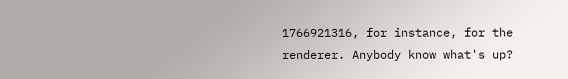1766921316, for instance, for the renderer. Anybody know what's up?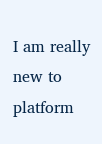I am really new to platform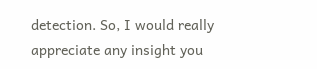detection. So, I would really appreciate any insight you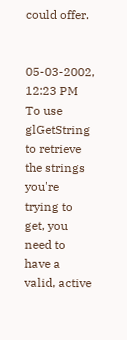could offer.


05-03-2002, 12:23 PM
To use glGetString to retrieve the strings you're trying to get, you need to have a valid, active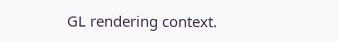GL rendering context.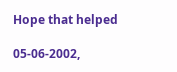Hope that helped

05-06-2002,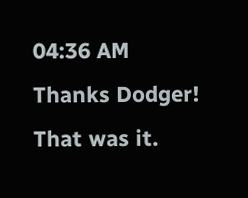04:36 AM
Thanks Dodger! That was it.